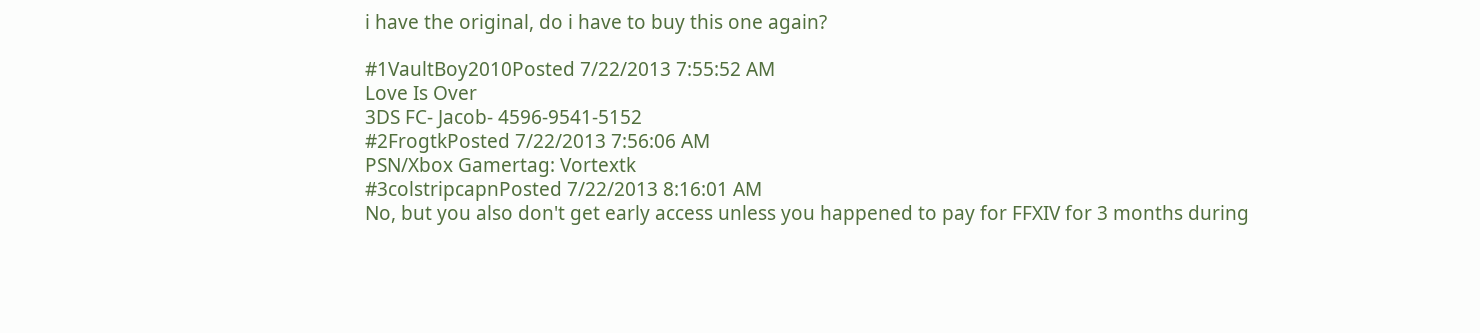i have the original, do i have to buy this one again?

#1VaultBoy2010Posted 7/22/2013 7:55:52 AM
Love Is Over
3DS FC- Jacob- 4596-9541-5152
#2FrogtkPosted 7/22/2013 7:56:06 AM
PSN/Xbox Gamertag: Vortextk
#3colstripcapnPosted 7/22/2013 8:16:01 AM
No, but you also don't get early access unless you happened to pay for FFXIV for 3 months during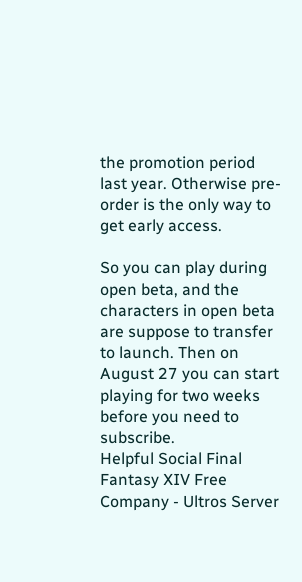the promotion period last year. Otherwise pre-order is the only way to get early access.

So you can play during open beta, and the characters in open beta are suppose to transfer to launch. Then on August 27 you can start playing for two weeks before you need to subscribe.
Helpful Social Final Fantasy XIV Free Company - Ultros Server